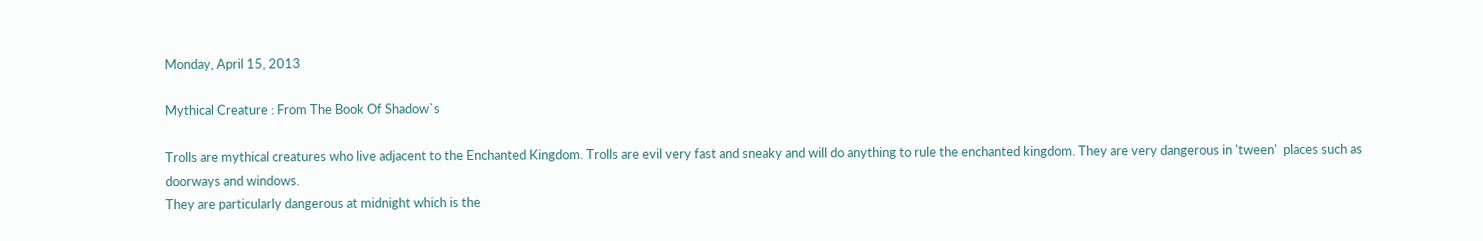Monday, April 15, 2013

Mythical Creature : From The Book Of Shadow`s

Trolls are mythical creatures who live adjacent to the Enchanted Kingdom. Trolls are evil very fast and sneaky and will do anything to rule the enchanted kingdom. They are very dangerous in 'tween'  places such as doorways and windows.
They are particularly dangerous at midnight which is the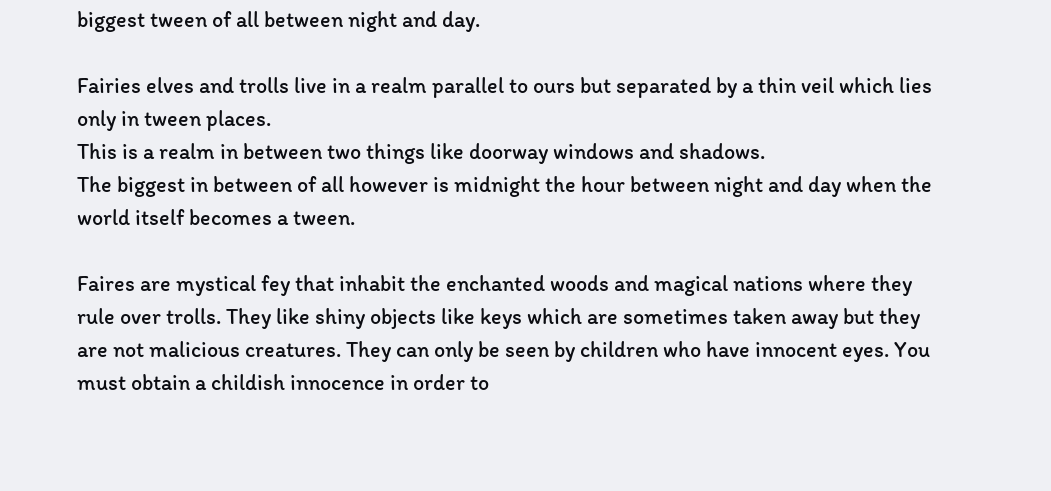biggest tween of all between night and day.

Fairies elves and trolls live in a realm parallel to ours but separated by a thin veil which lies only in tween places.
This is a realm in between two things like doorway windows and shadows.
The biggest in between of all however is midnight the hour between night and day when the world itself becomes a tween.

Faires are mystical fey that inhabit the enchanted woods and magical nations where they rule over trolls. They like shiny objects like keys which are sometimes taken away but they are not malicious creatures. They can only be seen by children who have innocent eyes. You must obtain a childish innocence in order to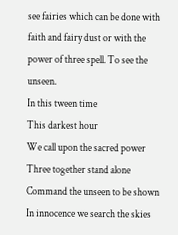see fairies which can be done with faith and fairy dust or with the power of three spell. To see the unseen.
In this tween time
This darkest hour
We call upon the sacred power
Three together stand alone
Command the unseen to be shown
In innocence we search the skies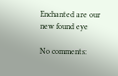Enchanted are our new found eye

No comments: